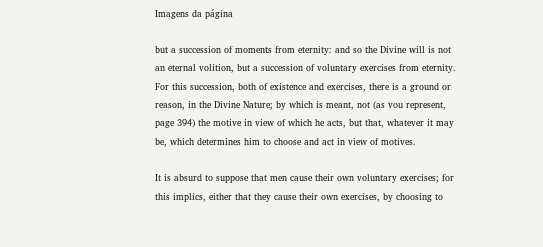Imagens da página

but a succession of moments from eternity: and so the Divine will is not an eternal volition, but a succession of voluntary exercises from eternity. For this succession, both of existence and exercises, there is a ground or reason, in the Divine Nature; by which is meant, not (as vou represent, page 394) the motive in view of which he acts, but that, whatever it may be, which determines him to choose and act in view of motives.

It is absurd to suppose that men cause their own voluntary exercises; for this implics, either that they cause their own exercises, by choosing to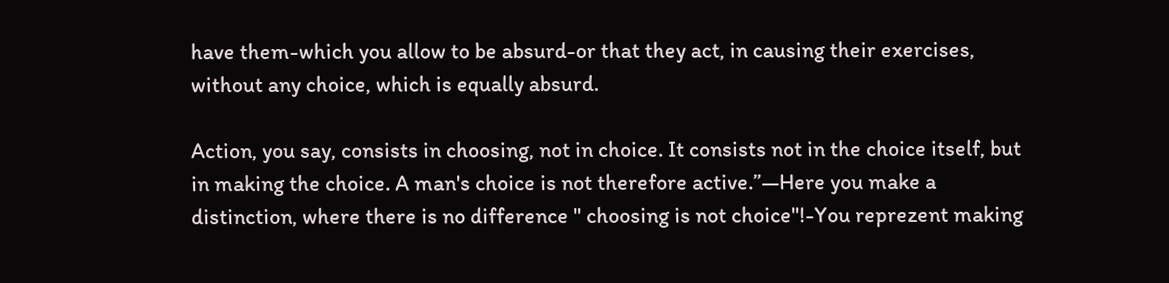have them-which you allow to be absurd-or that they act, in causing their exercises, without any choice, which is equally absurd.

Action, you say, consists in choosing, not in choice. It consists not in the choice itself, but in making the choice. A man's choice is not therefore active.”—Here you make a distinction, where there is no difference " choosing is not choice"!-You reprezent making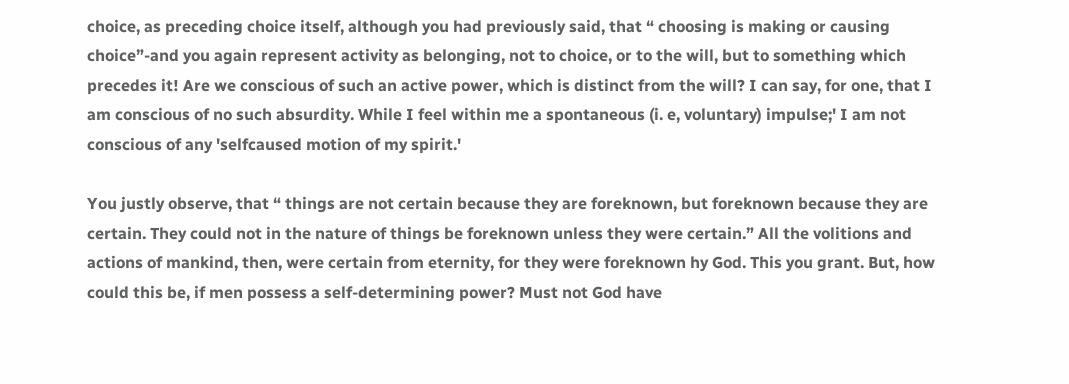choice, as preceding choice itself, although you had previously said, that “ choosing is making or causing choice”-and you again represent activity as belonging, not to choice, or to the will, but to something which precedes it! Are we conscious of such an active power, which is distinct from the will? I can say, for one, that I am conscious of no such absurdity. While I feel within me a spontaneous (i. e, voluntary) impulse;' I am not conscious of any 'selfcaused motion of my spirit.'

You justly observe, that “ things are not certain because they are foreknown, but foreknown because they are certain. They could not in the nature of things be foreknown unless they were certain.” All the volitions and actions of mankind, then, were certain from eternity, for they were foreknown hy God. This you grant. But, how could this be, if men possess a self-determining power? Must not God have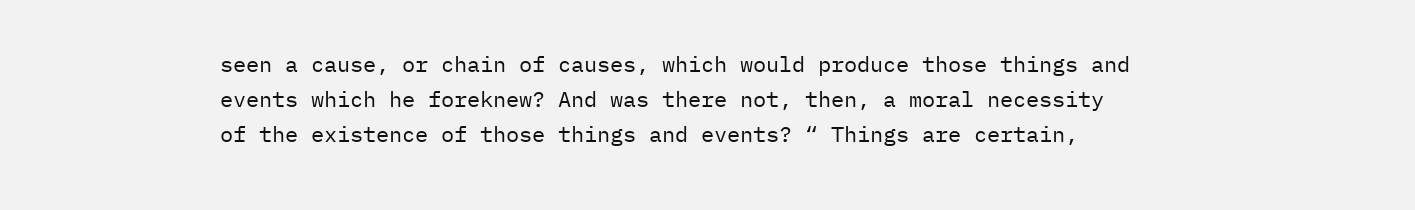seen a cause, or chain of causes, which would produce those things and events which he foreknew? And was there not, then, a moral necessity of the existence of those things and events? “ Things are certain,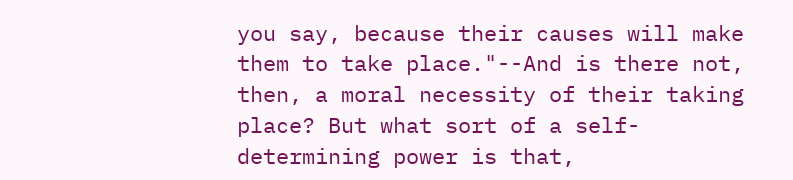you say, because their causes will make them to take place."--And is there not, then, a moral necessity of their taking place? But what sort of a self-determining power is that,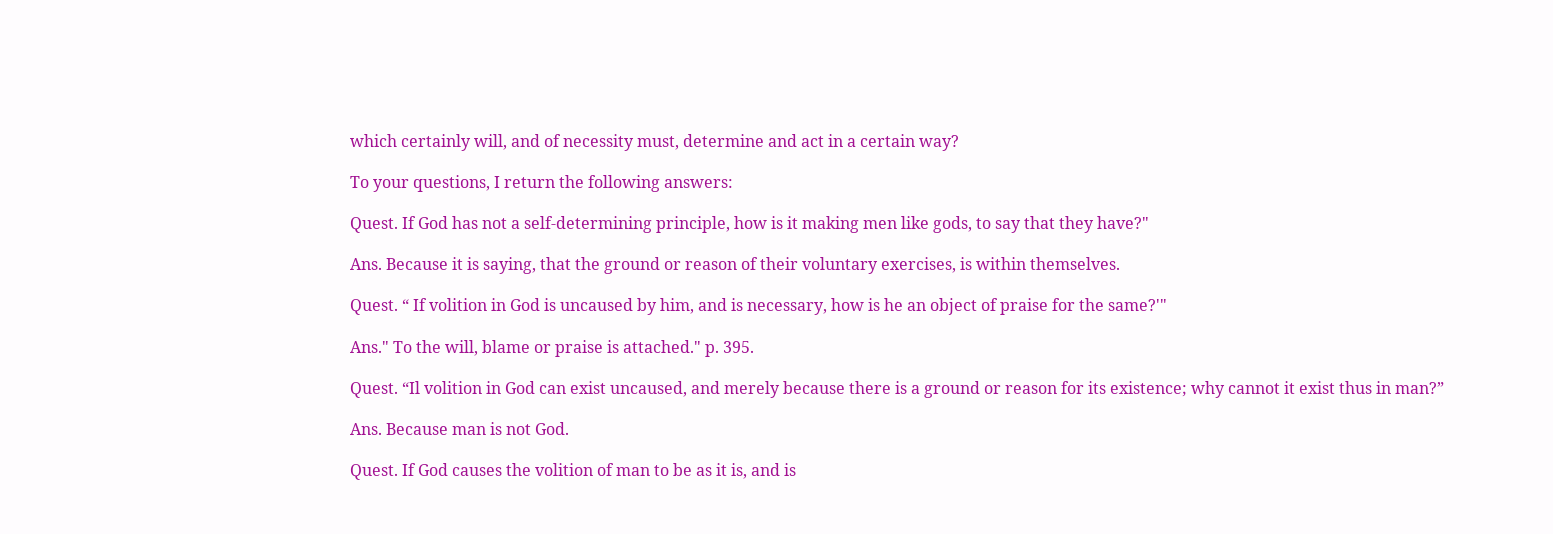which certainly will, and of necessity must, determine and act in a certain way?

To your questions, I return the following answers:

Quest. If God has not a self-determining principle, how is it making men like gods, to say that they have?"

Ans. Because it is saying, that the ground or reason of their voluntary exercises, is within themselves.

Quest. “ If volition in God is uncaused by him, and is necessary, how is he an object of praise for the same?'"

Ans." To the will, blame or praise is attached." p. 395.

Quest. “Il volition in God can exist uncaused, and merely because there is a ground or reason for its existence; why cannot it exist thus in man?”

Ans. Because man is not God.

Quest. If God causes the volition of man to be as it is, and is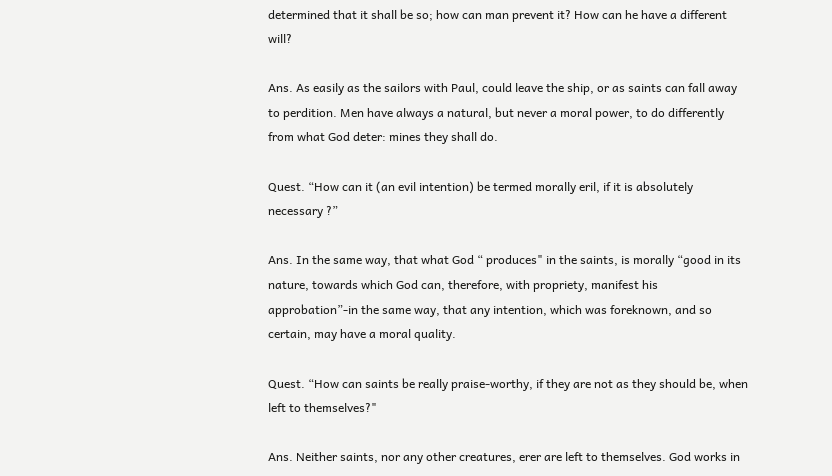determined that it shall be so; how can man prevent it? How can he have a different will?

Ans. As easily as the sailors with Paul, could leave the ship, or as saints can fall away to perdition. Men have always a natural, but never a moral power, to do differently from what God deter: mines they shall do.

Quest. “How can it (an evil intention) be termed morally eril, if it is absolutely necessary ?”

Ans. In the same way, that what God “ produces" in the saints, is morally “good in its nature, towards which God can, therefore, with propriety, manifest his approbation”-in the same way, that any intention, which was foreknown, and so certain, may have a moral quality.

Quest. “How can saints be really praise-worthy, if they are not as they should be, when left to themselves?"

Ans. Neither saints, nor any other creatures, erer are left to themselves. God works in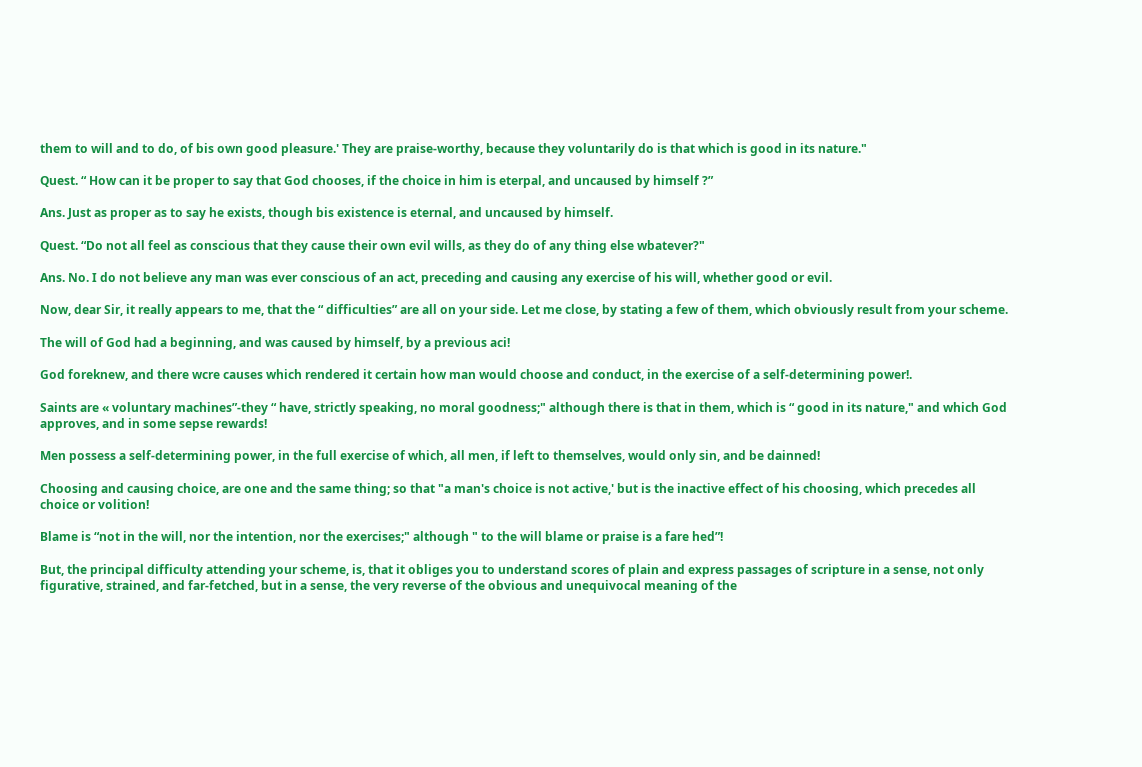them to will and to do, of bis own good pleasure.' They are praise-worthy, because they voluntarily do is that which is good in its nature."

Quest. “ How can it be proper to say that God chooses, if the choice in him is eterpal, and uncaused by himself ?”

Ans. Just as proper as to say he exists, though bis existence is eternal, and uncaused by himself.

Quest. “Do not all feel as conscious that they cause their own evil wills, as they do of any thing else wbatever?"

Ans. No. I do not believe any man was ever conscious of an act, preceding and causing any exercise of his will, whether good or evil.

Now, dear Sir, it really appears to me, that the “ difficulties” are all on your side. Let me close, by stating a few of them, which obviously result from your scheme.

The will of God had a beginning, and was caused by himself, by a previous aci!

God foreknew, and there wcre causes which rendered it certain how man would choose and conduct, in the exercise of a self-determining power!.

Saints are « voluntary machines”-they “ have, strictly speaking, no moral goodness;" although there is that in them, which is “ good in its nature," and which God approves, and in some sepse rewards!

Men possess a self-determining power, in the full exercise of which, all men, if left to themselves, would only sin, and be dainned!

Choosing and causing choice, are one and the same thing; so that "a man's choice is not active,' but is the inactive effect of his choosing, which precedes all choice or volition!

Blame is “not in the will, nor the intention, nor the exercises;" although " to the will blame or praise is a fare hed”!

But, the principal difficulty attending your scheme, is, that it obliges you to understand scores of plain and express passages of scripture in a sense, not only figurative, strained, and far-fetched, but in a sense, the very reverse of the obvious and unequivocal meaning of the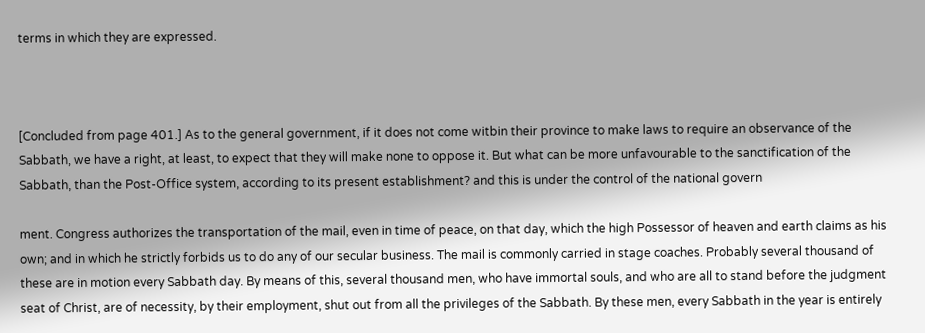terms in which they are expressed.



[Concluded from page 401.] As to the general government, if it does not come witbin their province to make laws to require an observance of the Sabbath, we have a right, at least, to expect that they will make none to oppose it. But what can be more unfavourable to the sanctification of the Sabbath, than the Post-Office system, according to its present establishment? and this is under the control of the national govern

ment. Congress authorizes the transportation of the mail, even in time of peace, on that day, which the high Possessor of heaven and earth claims as his own; and in which he strictly forbids us to do any of our secular business. The mail is commonly carried in stage coaches. Probably several thousand of these are in motion every Sabbath day. By means of this, several thousand men, who have immortal souls, and who are all to stand before the judgment seat of Christ, are of necessity, by their employment, shut out from all the privileges of the Sabbath. By these men, every Sabbath in the year is entirely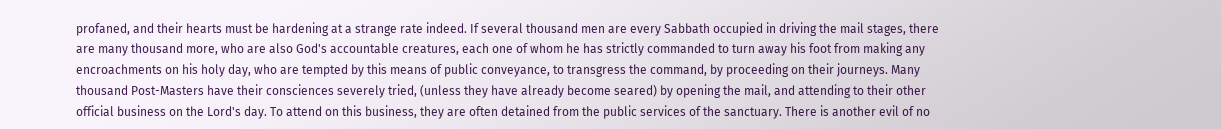profaned, and their hearts must be hardening at a strange rate indeed. If several thousand men are every Sabbath occupied in driving the mail stages, there are many thousand more, who are also God's accountable creatures, each one of whom he has strictly commanded to turn away his foot from making any encroachments on his holy day, who are tempted by this means of public conveyance, to transgress the command, by proceeding on their journeys. Many thousand Post-Masters have their consciences severely tried, (unless they have already become seared) by opening the mail, and attending to their other official business on the Lord's day. To attend on this business, they are often detained from the public services of the sanctuary. There is another evil of no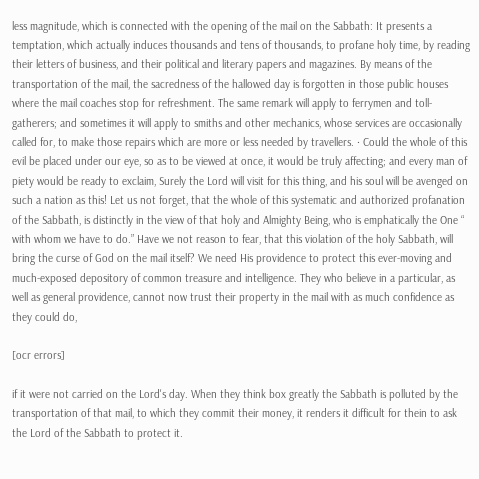less magnitude, which is connected with the opening of the mail on the Sabbath: It presents a temptation, which actually induces thousands and tens of thousands, to profane holy time, by reading their letters of business, and their political and literary papers and magazines. By means of the transportation of the mail, the sacredness of the hallowed day is forgotten in those public houses where the mail coaches stop for refreshment. The same remark will apply to ferrymen and toll-gatherers; and sometimes it will apply to smiths and other mechanics, whose services are occasionally called for, to make those repairs which are more or less needed by travellers. · Could the whole of this evil be placed under our eye, so as to be viewed at once, it would be truly affecting; and every man of piety would be ready to exclaim, Surely the Lord will visit for this thing, and his soul will be avenged on such a nation as this! Let us not forget, that the whole of this systematic and authorized profanation of the Sabbath, is distinctly in the view of that holy and Almighty Being, who is emphatically the One “ with whom we have to do.” Have we not reason to fear, that this violation of the holy Sabbath, will bring the curse of God on the mail itself? We need His providence to protect this ever-moving and much-exposed depository of common treasure and intelligence. They who believe in a particular, as well as general providence, cannot now trust their property in the mail with as much confidence as they could do,

[ocr errors]

if it were not carried on the Lord's day. When they think box greatly the Sabbath is polluted by the transportation of that mail, to which they commit their money, it renders it difficult for thein to ask the Lord of the Sabbath to protect it.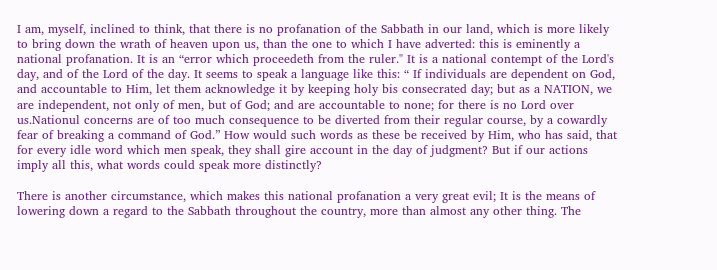I am, myself, inclined to think, that there is no profanation of the Sabbath in our land, which is more likely to bring down the wrath of heaven upon us, than the one to which I have adverted: this is eminently a national profanation. It is an “error which proceedeth from the ruler." It is a national contempt of the Lord's day, and of the Lord of the day. It seems to speak a language like this: “ If individuals are dependent on God, and accountable to Him, let them acknowledge it by keeping holy bis consecrated day; but as a NATION, we are independent, not only of men, but of God; and are accountable to none; for there is no Lord over us.Nationul concerns are of too much consequence to be diverted from their regular course, by a cowardly fear of breaking a command of God.” How would such words as these be received by Him, who has said, that for every idle word which men speak, they shall gire account in the day of judgment? But if our actions imply all this, what words could speak more distinctly?

There is another circumstance, which makes this national profanation a very great evil; It is the means of lowering down a regard to the Sabbath throughout the country, more than almost any other thing. The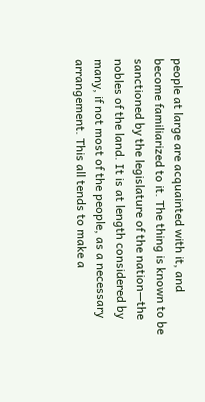people at large are acquainted with it, and become familiarized to it. The thing is known to be sanctioned by the legislature of the nation—the nobles of the land. It is at length considered by many, if not most of the people, as a necessary arrangement. This all tends to make a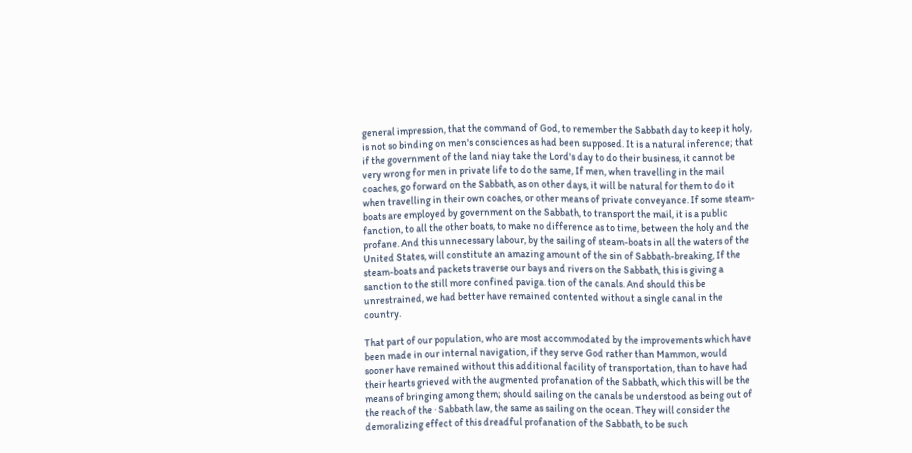general impression, that the command of God, to remember the Sabbath day to keep it holy, is not so binding on men's consciences as had been supposed. It is a natural inference; that if the government of the land niay take the Lord's day to do their business, it cannot be very wrong for men in private life to do the same, If men, when travelling in the mail coaches, go forward on the Sabbath, as on other days, it will be natural for them to do it when travelling in their own coaches, or other means of private conveyance. If some steam-boats are employed by government on the Sabbath, to transport the mail, it is a public fanction, to all the other boats, to make no difference as to time, between the holy and the profane. And this unnecessary labour, by the sailing of steam-boats in all the waters of the United States, will constitute an amazing amount of the sin of Sabbath-breaking, If the steam-boats and packets traverse our bays and rivers on the Sabbath, this is giving a sanction to the still more confined paviga. tion of the canals. And should this be unrestrained, we had better have remained contented without a single canal in the country.

That part of our population, who are most accommodated by the improvements which have been made in our internal navigation, if they serve God rather than Mammon, would sooner have remained without this additional facility of transportation, than to have had their hearts grieved with the augmented profanation of the Sabbath, which this will be the means of bringing among them; should sailing on the canals be understood as being out of the reach of the · Sabbath law, the same as sailing on the ocean. They will consider the demoralizing effect of this dreadful profanation of the Sabbath, to be such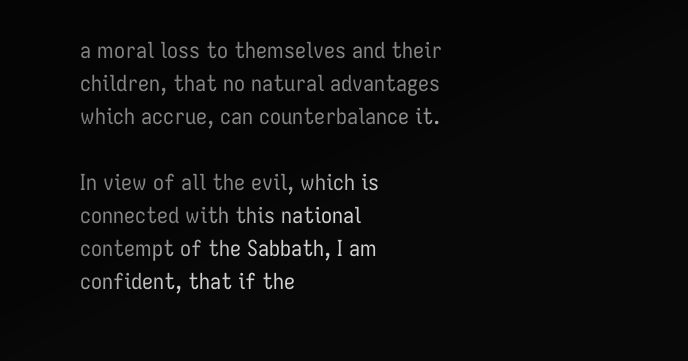a moral loss to themselves and their children, that no natural advantages which accrue, can counterbalance it.

In view of all the evil, which is connected with this national contempt of the Sabbath, I am confident, that if the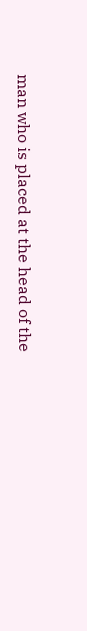man who is placed at the head of the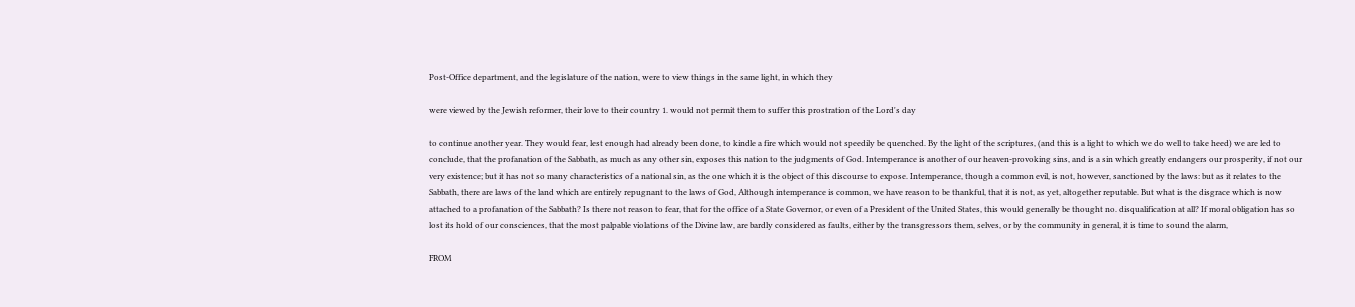Post-Office department, and the legislature of the nation, were to view things in the same light, in which they

were viewed by the Jewish reformer, their love to their country 1. would not permit them to suffer this prostration of the Lord's day

to continue another year. They would fear, lest enough had already been done, to kindle a fire which would not speedily be quenched. By the light of the scriptures, (and this is a light to which we do well to take heed) we are led to conclude, that the profanation of the Sabbath, as much as any other sin, exposes this nation to the judgments of God. Intemperance is another of our heaven-provoking sins, and is a sin which greatly endangers our prosperity, if not our very existence; but it has not so many characteristics of a national sin, as the one which it is the object of this discourse to expose. Intemperance, though a common evil, is not, however, sanctioned by the laws: but as it relates to the Sabbath, there are laws of the land which are entirely repugnant to the laws of God, Although intemperance is common, we have reason to be thankful, that it is not, as yet, altogether reputable. But what is the disgrace which is now attached to a profanation of the Sabbath? Is there not reason to fear, that for the office of a State Governor, or even of a President of the United States, this would generally be thought no. disqualification at all? If moral obligation has so lost its hold of our consciences, that the most palpable violations of the Divine law, are bardly considered as faults, either by the transgressors them, selves, or by the community in general, it is time to sound the alarm,

FROM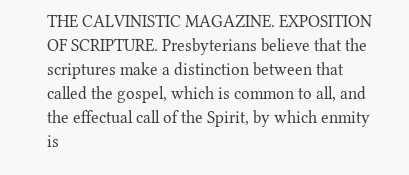THE CALVINISTIC MAGAZINE. EXPOSITION OF SCRIPTURE. Presbyterians believe that the scriptures make a distinction between that called the gospel, which is common to all, and the effectual call of the Spirit, by which enmity is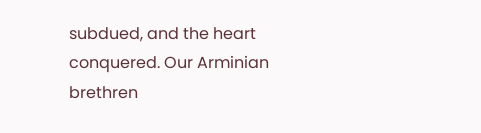subdued, and the heart conquered. Our Arminian brethren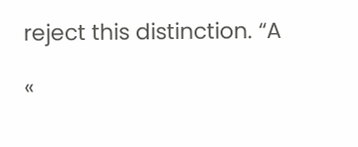reject this distinction. “A

«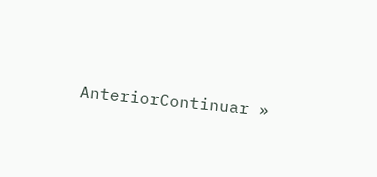AnteriorContinuar »